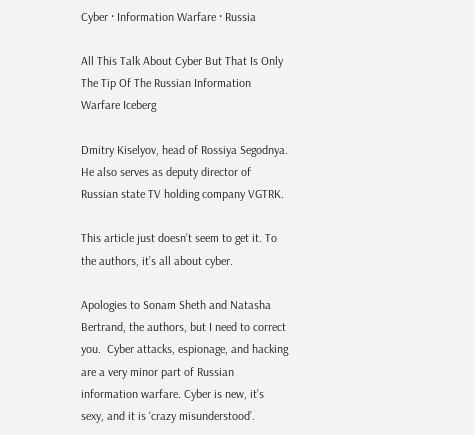Cyber · Information Warfare · Russia

All This Talk About Cyber But That Is Only The Tip Of The Russian Information Warfare Iceberg

Dmitry Kiselyov, head of Rossiya Segodnya. He also serves as deputy director of Russian state TV holding company VGTRK.

This article just doesn’t seem to get it. To the authors, it’s all about cyber.

Apologies to Sonam Sheth and Natasha Bertrand, the authors, but I need to correct you.  Cyber attacks, espionage, and hacking are a very minor part of Russian information warfare. Cyber is new, it’s sexy, and it is ‘crazy misunderstood’.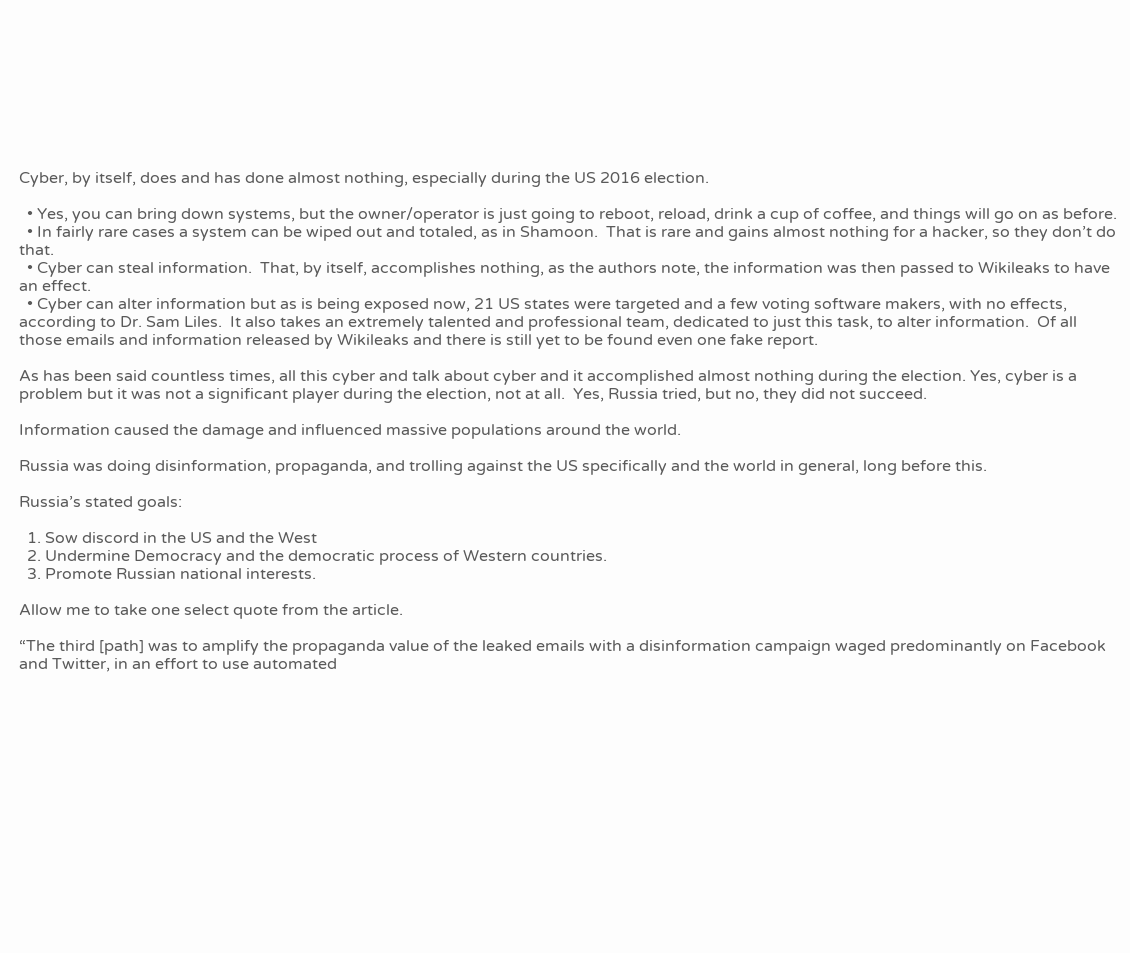Cyber, by itself, does and has done almost nothing, especially during the US 2016 election.

  • Yes, you can bring down systems, but the owner/operator is just going to reboot, reload, drink a cup of coffee, and things will go on as before.
  • In fairly rare cases a system can be wiped out and totaled, as in Shamoon.  That is rare and gains almost nothing for a hacker, so they don’t do that.
  • Cyber can steal information.  That, by itself, accomplishes nothing, as the authors note, the information was then passed to Wikileaks to have an effect.
  • Cyber can alter information but as is being exposed now, 21 US states were targeted and a few voting software makers, with no effects, according to Dr. Sam Liles.  It also takes an extremely talented and professional team, dedicated to just this task, to alter information.  Of all those emails and information released by Wikileaks and there is still yet to be found even one fake report.

As has been said countless times, all this cyber and talk about cyber and it accomplished almost nothing during the election. Yes, cyber is a problem but it was not a significant player during the election, not at all.  Yes, Russia tried, but no, they did not succeed.

Information caused the damage and influenced massive populations around the world.

Russia was doing disinformation, propaganda, and trolling against the US specifically and the world in general, long before this.

Russia’s stated goals:

  1. Sow discord in the US and the West
  2. Undermine Democracy and the democratic process of Western countries.
  3. Promote Russian national interests.

Allow me to take one select quote from the article.

“The third [path] was to amplify the propaganda value of the leaked emails with a disinformation campaign waged predominantly on Facebook and Twitter, in an effort to use automated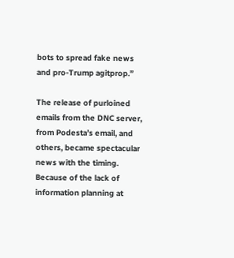bots to spread fake news and pro-Trump agitprop.”

The release of purloined emails from the DNC server, from Podesta’s email, and others, became spectacular news with the timing.  Because of the lack of information planning at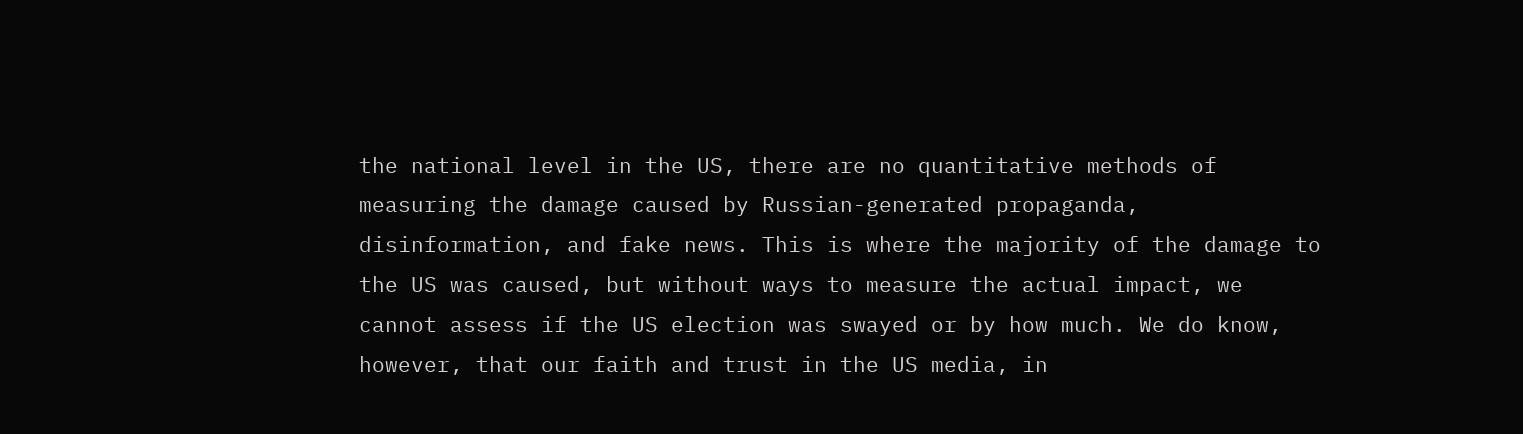the national level in the US, there are no quantitative methods of measuring the damage caused by Russian-generated propaganda, disinformation, and fake news. This is where the majority of the damage to the US was caused, but without ways to measure the actual impact, we cannot assess if the US election was swayed or by how much. We do know, however, that our faith and trust in the US media, in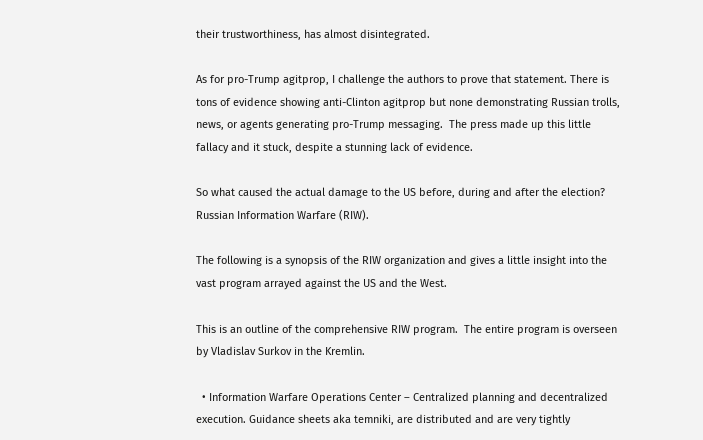their trustworthiness, has almost disintegrated.

As for pro-Trump agitprop, I challenge the authors to prove that statement. There is tons of evidence showing anti-Clinton agitprop but none demonstrating Russian trolls, news, or agents generating pro-Trump messaging.  The press made up this little fallacy and it stuck, despite a stunning lack of evidence.

So what caused the actual damage to the US before, during and after the election?  Russian Information Warfare (RIW).

The following is a synopsis of the RIW organization and gives a little insight into the vast program arrayed against the US and the West.

This is an outline of the comprehensive RIW program.  The entire program is overseen by Vladislav Surkov in the Kremlin.

  • Information Warfare Operations Center – Centralized planning and decentralized execution. Guidance sheets aka temniki, are distributed and are very tightly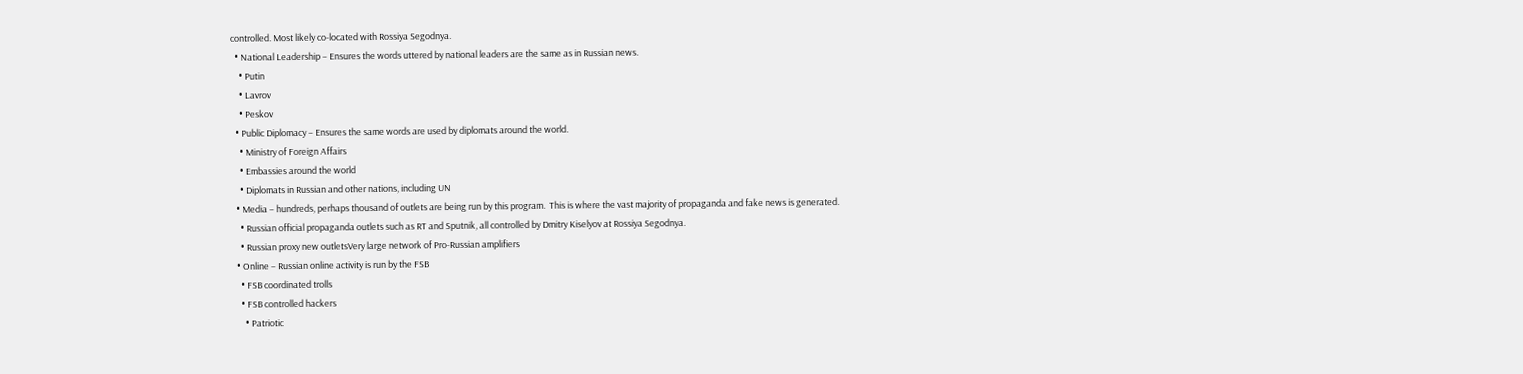controlled. Most likely co-located with Rossiya Segodnya.
  • National Leadership – Ensures the words uttered by national leaders are the same as in Russian news.
    • Putin
    • Lavrov
    • Peskov
  • Public Diplomacy – Ensures the same words are used by diplomats around the world.
    • Ministry of Foreign Affairs
    • Embassies around the world
    • Diplomats in Russian and other nations, including UN
  • Media – hundreds, perhaps thousand of outlets are being run by this program.  This is where the vast majority of propaganda and fake news is generated.
    • Russian official propaganda outlets such as RT and Sputnik, all controlled by Dmitry Kiselyov at Rossiya Segodnya.
    • Russian proxy new outletsVery large network of Pro-Russian amplifiers
  • Online – Russian online activity is run by the FSB
    • FSB coordinated trolls
    • FSB controlled hackers
      • Patriotic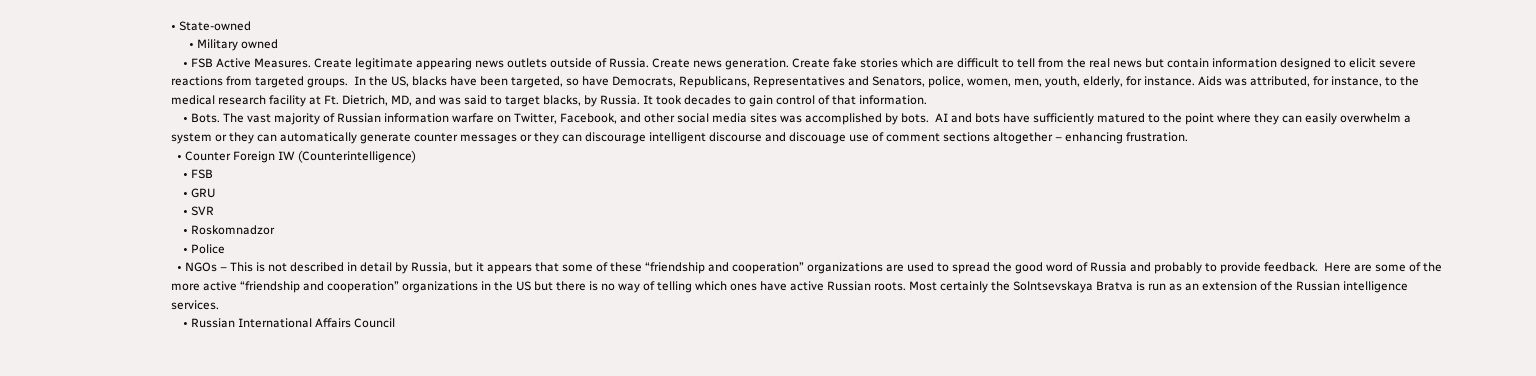• State-owned
      • Military owned
    • FSB Active Measures. Create legitimate appearing news outlets outside of Russia. Create news generation. Create fake stories which are difficult to tell from the real news but contain information designed to elicit severe reactions from targeted groups.  In the US, blacks have been targeted, so have Democrats, Republicans, Representatives and Senators, police, women, men, youth, elderly, for instance. Aids was attributed, for instance, to the medical research facility at Ft. Dietrich, MD, and was said to target blacks, by Russia. It took decades to gain control of that information.
    • Bots. The vast majority of Russian information warfare on Twitter, Facebook, and other social media sites was accomplished by bots.  AI and bots have sufficiently matured to the point where they can easily overwhelm a system or they can automatically generate counter messages or they can discourage intelligent discourse and discouage use of comment sections altogether – enhancing frustration.
  • Counter Foreign IW (Counterintelligence)
    • FSB
    • GRU
    • SVR
    • Roskomnadzor
    • Police
  • NGOs – This is not described in detail by Russia, but it appears that some of these “friendship and cooperation” organizations are used to spread the good word of Russia and probably to provide feedback.  Here are some of the more active “friendship and cooperation” organizations in the US but there is no way of telling which ones have active Russian roots. Most certainly the Solntsevskaya Bratva is run as an extension of the Russian intelligence services.
    • Russian International Affairs Council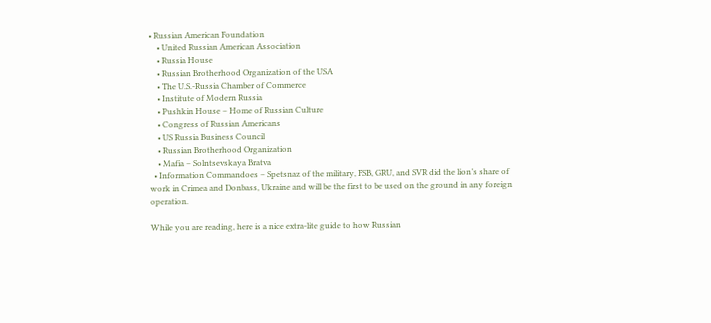• Russian American Foundation
    • United Russian American Association
    • Russia House
    • Russian Brotherhood Organization of the USA
    • The U.S.-Russia Chamber of Commerce
    • Institute of Modern Russia
    • Pushkin House – Home of Russian Culture
    • Congress of Russian Americans
    • US Russia Business Council
    • Russian Brotherhood Organization
    • Mafia – Solntsevskaya Bratva
  • Information Commandoes – Spetsnaz of the military, FSB, GRU, and SVR did the lion’s share of work in Crimea and Donbass, Ukraine and will be the first to be used on the ground in any foreign operation.

While you are reading, here is a nice extra-lite guide to how Russian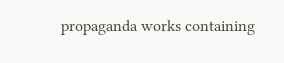propaganda works containing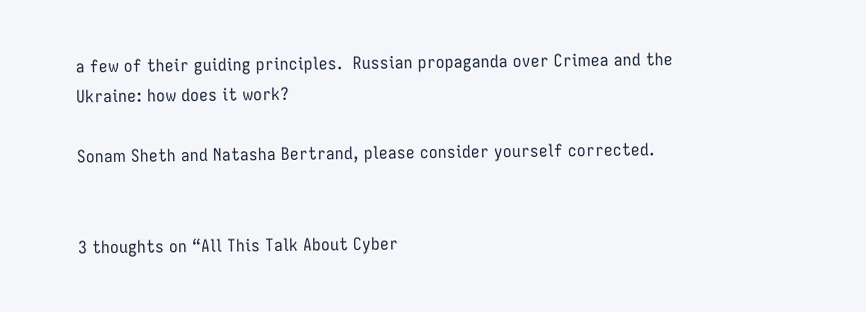a few of their guiding principles.  Russian propaganda over Crimea and the Ukraine: how does it work?

Sonam Sheth and Natasha Bertrand, please consider yourself corrected.


3 thoughts on “All This Talk About Cyber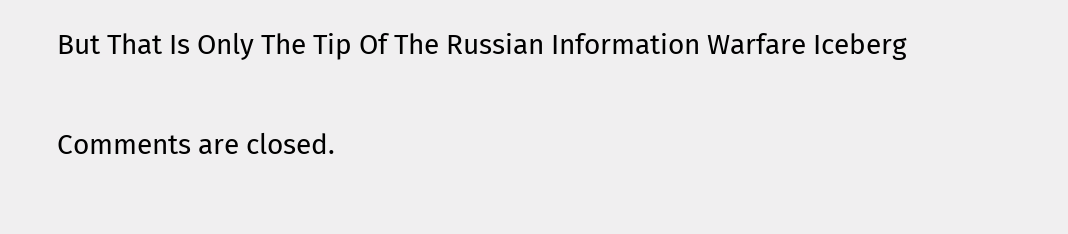But That Is Only The Tip Of The Russian Information Warfare Iceberg

Comments are closed.